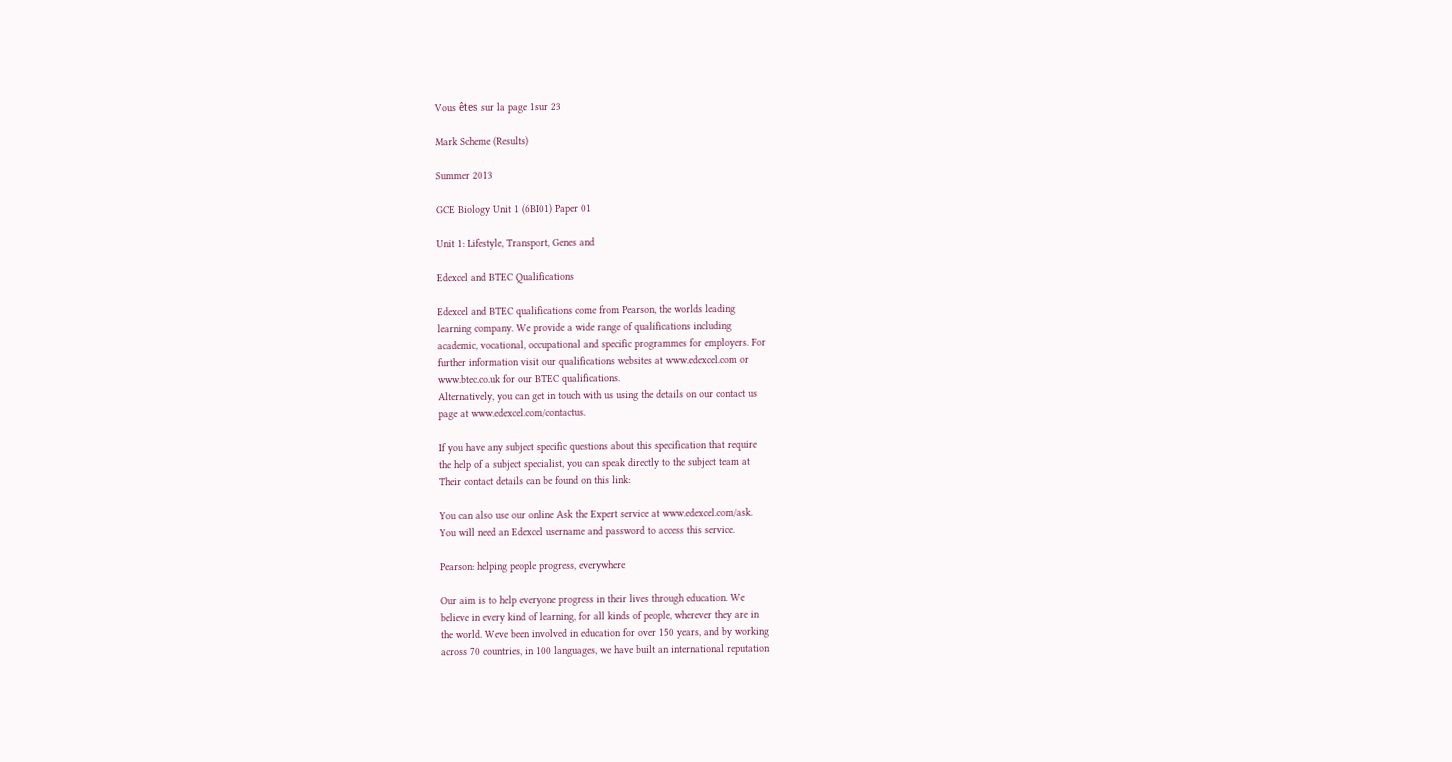Vous êtes sur la page 1sur 23

Mark Scheme (Results)

Summer 2013

GCE Biology Unit 1 (6BI01) Paper 01

Unit 1: Lifestyle, Transport, Genes and

Edexcel and BTEC Qualifications

Edexcel and BTEC qualifications come from Pearson, the worlds leading
learning company. We provide a wide range of qualifications including
academic, vocational, occupational and specific programmes for employers. For
further information visit our qualifications websites at www.edexcel.com or
www.btec.co.uk for our BTEC qualifications.
Alternatively, you can get in touch with us using the details on our contact us
page at www.edexcel.com/contactus.

If you have any subject specific questions about this specification that require
the help of a subject specialist, you can speak directly to the subject team at
Their contact details can be found on this link:

You can also use our online Ask the Expert service at www.edexcel.com/ask.
You will need an Edexcel username and password to access this service.

Pearson: helping people progress, everywhere

Our aim is to help everyone progress in their lives through education. We
believe in every kind of learning, for all kinds of people, wherever they are in
the world. Weve been involved in education for over 150 years, and by working
across 70 countries, in 100 languages, we have built an international reputation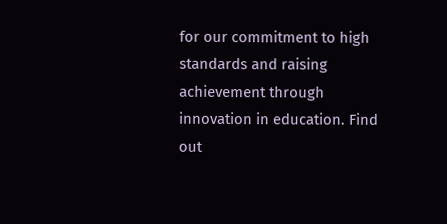for our commitment to high standards and raising achievement through
innovation in education. Find out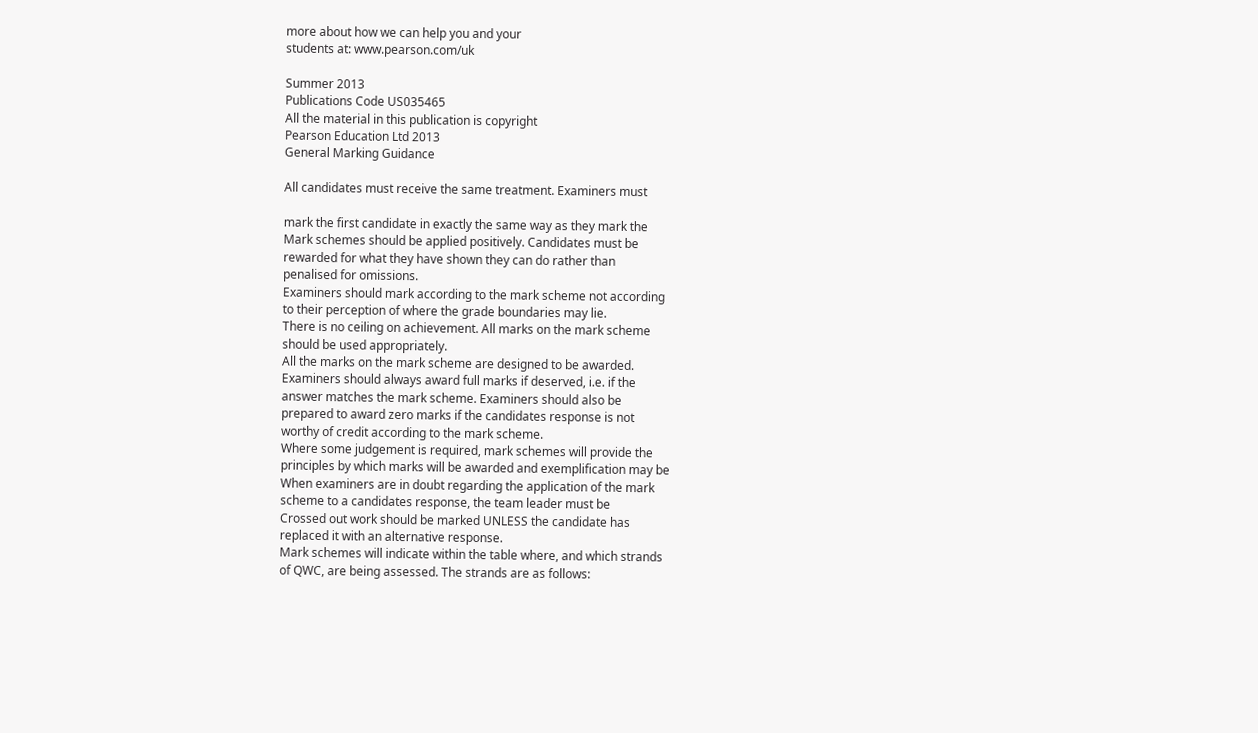more about how we can help you and your
students at: www.pearson.com/uk

Summer 2013
Publications Code US035465
All the material in this publication is copyright
Pearson Education Ltd 2013
General Marking Guidance

All candidates must receive the same treatment. Examiners must

mark the first candidate in exactly the same way as they mark the
Mark schemes should be applied positively. Candidates must be
rewarded for what they have shown they can do rather than
penalised for omissions.
Examiners should mark according to the mark scheme not according
to their perception of where the grade boundaries may lie.
There is no ceiling on achievement. All marks on the mark scheme
should be used appropriately.
All the marks on the mark scheme are designed to be awarded.
Examiners should always award full marks if deserved, i.e. if the
answer matches the mark scheme. Examiners should also be
prepared to award zero marks if the candidates response is not
worthy of credit according to the mark scheme.
Where some judgement is required, mark schemes will provide the
principles by which marks will be awarded and exemplification may be
When examiners are in doubt regarding the application of the mark
scheme to a candidates response, the team leader must be
Crossed out work should be marked UNLESS the candidate has
replaced it with an alternative response.
Mark schemes will indicate within the table where, and which strands
of QWC, are being assessed. The strands are as follows: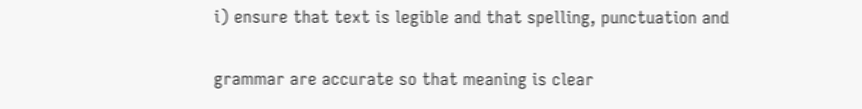i) ensure that text is legible and that spelling, punctuation and

grammar are accurate so that meaning is clear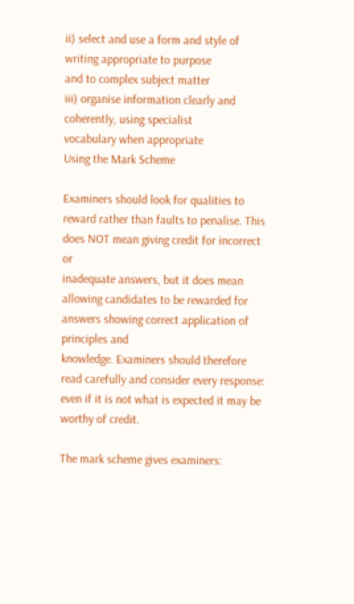ii) select and use a form and style of writing appropriate to purpose
and to complex subject matter
iii) organise information clearly and coherently, using specialist
vocabulary when appropriate
Using the Mark Scheme

Examiners should look for qualities to reward rather than faults to penalise. This does NOT mean giving credit for incorrect or
inadequate answers, but it does mean allowing candidates to be rewarded for answers showing correct application of principles and
knowledge. Examiners should therefore read carefully and consider every response: even if it is not what is expected it may be
worthy of credit.

The mark scheme gives examiners: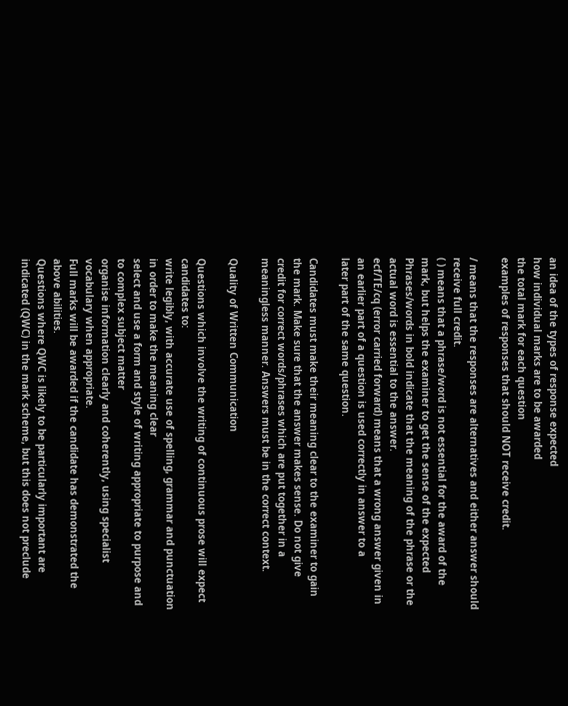an idea of the types of response expected
how individual marks are to be awarded
the total mark for each question
examples of responses that should NOT receive credit.

/ means that the responses are alternatives and either answer should receive full credit.
( ) means that a phrase/word is not essential for the award of the mark, but helps the examiner to get the sense of the expected
Phrases/words in bold indicate that the meaning of the phrase or the actual word is essential to the answer.
ecf/TE/cq (error carried forward) means that a wrong answer given in an earlier part of a question is used correctly in answer to a
later part of the same question.

Candidates must make their meaning clear to the examiner to gain the mark. Make sure that the answer makes sense. Do not give
credit for correct words/phrases which are put together in a meaningless manner. Answers must be in the correct context.

Quality of Written Communication

Questions which involve the writing of continuous prose will expect candidates to:
write legibly, with accurate use of spelling, grammar and punctuation in order to make the meaning clear
select and use a form and style of writing appropriate to purpose and to complex subject matter
organise information clearly and coherently, using specialist vocabulary when appropriate.
Full marks will be awarded if the candidate has demonstrated the above abilities.
Questions where QWC is likely to be particularly important are indicated (QWC) in the mark scheme, but this does not preclude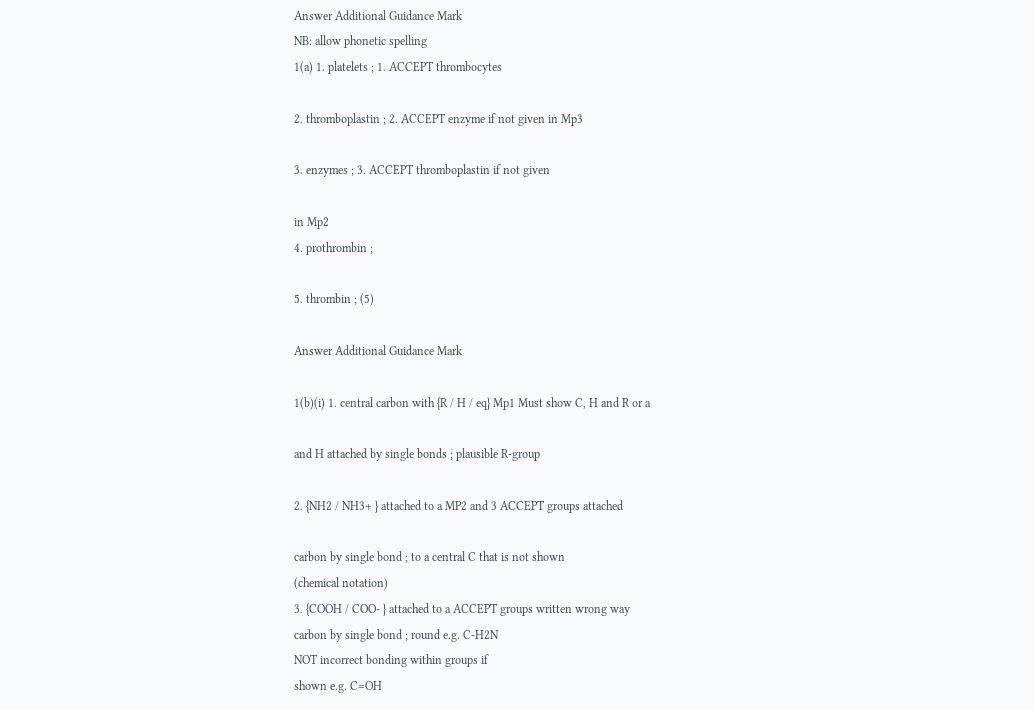Answer Additional Guidance Mark
NB: allow phonetic spelling
1(a) 1. platelets ; 1. ACCEPT thrombocytes

2. thromboplastin ; 2. ACCEPT enzyme if not given in Mp3

3. enzymes ; 3. ACCEPT thromboplastin if not given

in Mp2
4. prothrombin ;

5. thrombin ; (5)

Answer Additional Guidance Mark

1(b)(i) 1. central carbon with {R / H / eq} Mp1 Must show C, H and R or a

and H attached by single bonds ; plausible R-group

2. {NH2 / NH3+ } attached to a MP2 and 3 ACCEPT groups attached

carbon by single bond ; to a central C that is not shown
(chemical notation)
3. {COOH / COO- } attached to a ACCEPT groups written wrong way
carbon by single bond ; round e.g. C-H2N
NOT incorrect bonding within groups if
shown e.g. C=OH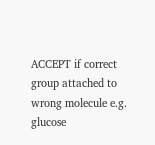ACCEPT if correct group attached to
wrong molecule e.g. glucose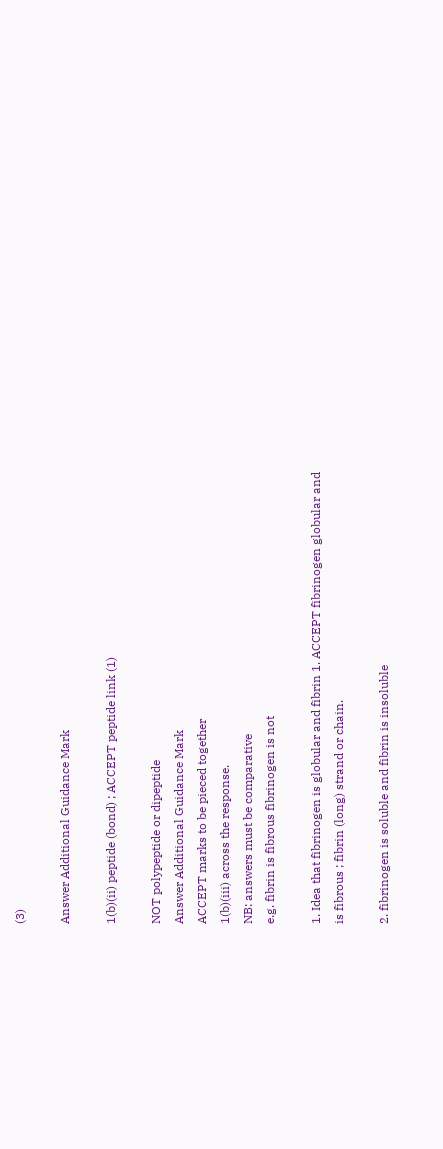(3)

Answer Additional Guidance Mark

1(b)(ii) peptide (bond) ; ACCEPT peptide link (1)

NOT polypeptide or dipeptide
Answer Additional Guidance Mark
ACCEPT marks to be pieced together
1(b)(iii) across the response.
NB: answers must be comparative
e.g. fibrin is fibrous fibrinogen is not

1. Idea that fibrinogen is globular and fibrin 1. ACCEPT fibrinogen globular and
is fibrous ; fibrin (long) strand or chain.

2. fibrinogen is soluble and fibrin is insoluble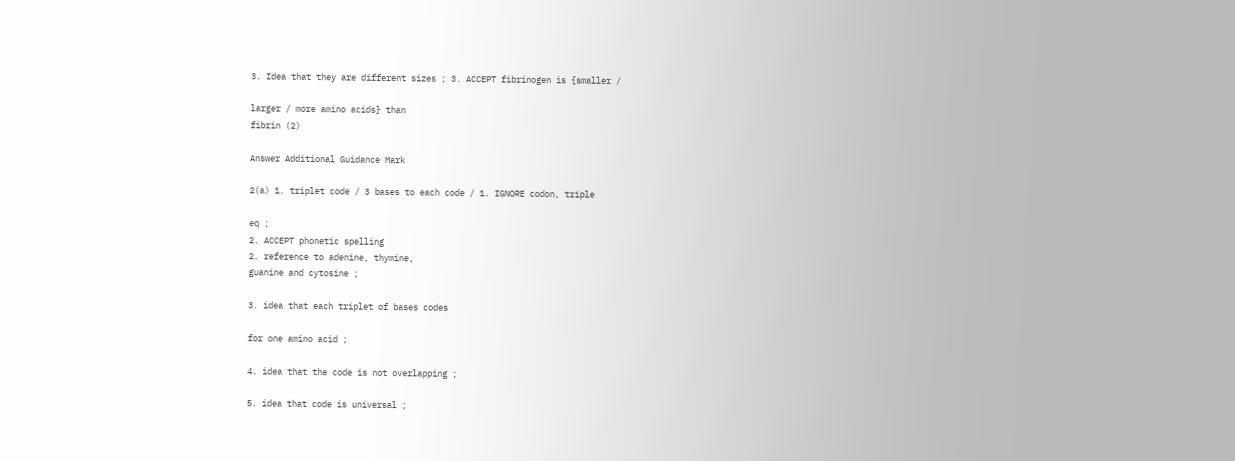3. Idea that they are different sizes ; 3. ACCEPT fibrinogen is {smaller /

larger / more amino acids} than
fibrin (2)

Answer Additional Guidance Mark

2(a) 1. triplet code / 3 bases to each code / 1. IGNORE codon, triple

eq ;
2. ACCEPT phonetic spelling
2. reference to adenine, thymine,
guanine and cytosine ;

3. idea that each triplet of bases codes

for one amino acid ;

4. idea that the code is not overlapping ;

5. idea that code is universal ;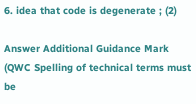6. idea that code is degenerate ; (2)

Answer Additional Guidance Mark
(QWC Spelling of technical terms must be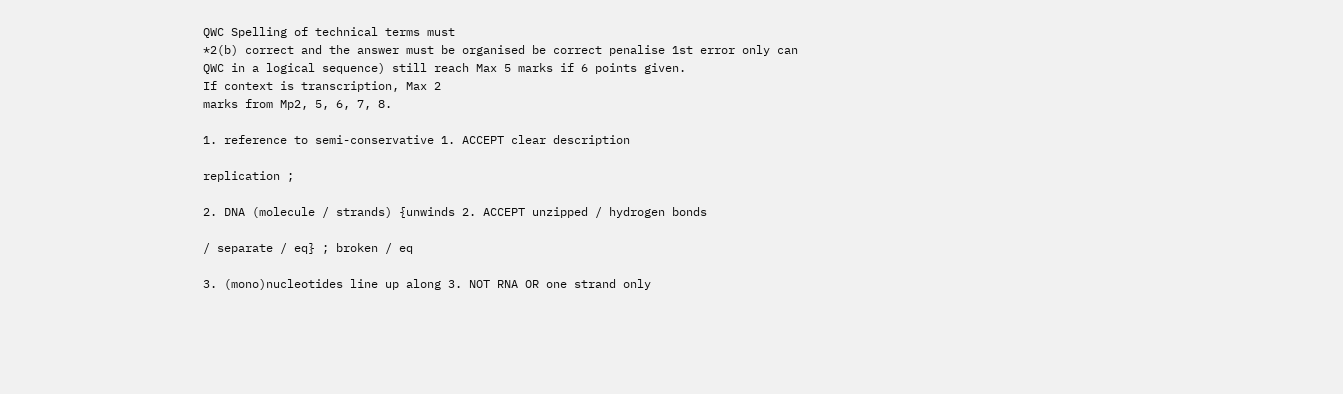QWC Spelling of technical terms must
*2(b) correct and the answer must be organised be correct penalise 1st error only can
QWC in a logical sequence) still reach Max 5 marks if 6 points given.
If context is transcription, Max 2
marks from Mp2, 5, 6, 7, 8.

1. reference to semi-conservative 1. ACCEPT clear description

replication ;

2. DNA (molecule / strands) {unwinds 2. ACCEPT unzipped / hydrogen bonds

/ separate / eq} ; broken / eq

3. (mono)nucleotides line up along 3. NOT RNA OR one strand only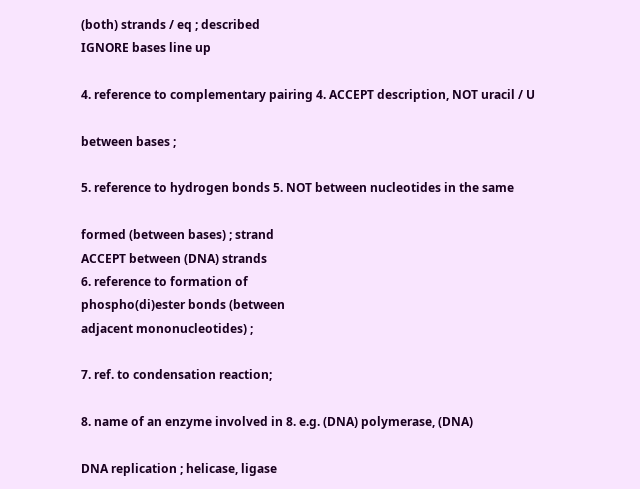(both) strands / eq ; described
IGNORE bases line up

4. reference to complementary pairing 4. ACCEPT description, NOT uracil / U

between bases ;

5. reference to hydrogen bonds 5. NOT between nucleotides in the same

formed (between bases) ; strand
ACCEPT between (DNA) strands
6. reference to formation of
phospho(di)ester bonds (between
adjacent mononucleotides) ;

7. ref. to condensation reaction;

8. name of an enzyme involved in 8. e.g. (DNA) polymerase, (DNA)

DNA replication ; helicase, ligase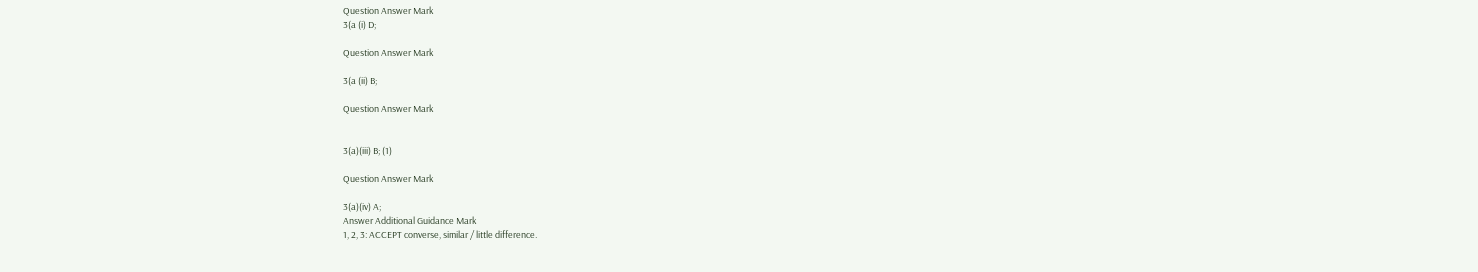Question Answer Mark
3(a (i) D;

Question Answer Mark

3(a (ii) B;

Question Answer Mark


3(a)(iii) B; (1)

Question Answer Mark

3(a)(iv) A;
Answer Additional Guidance Mark
1, 2, 3: ACCEPT converse, similar / little difference.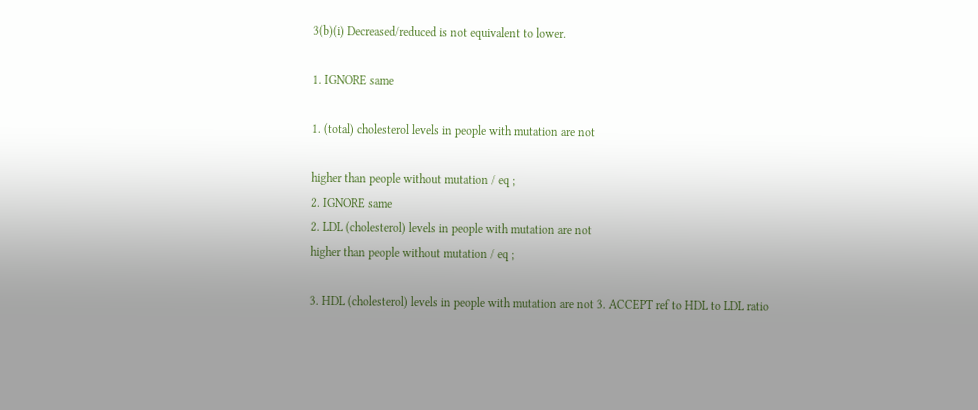3(b)(i) Decreased/reduced is not equivalent to lower.

1. IGNORE same

1. (total) cholesterol levels in people with mutation are not

higher than people without mutation / eq ;
2. IGNORE same
2. LDL (cholesterol) levels in people with mutation are not
higher than people without mutation / eq ;

3. HDL (cholesterol) levels in people with mutation are not 3. ACCEPT ref to HDL to LDL ratio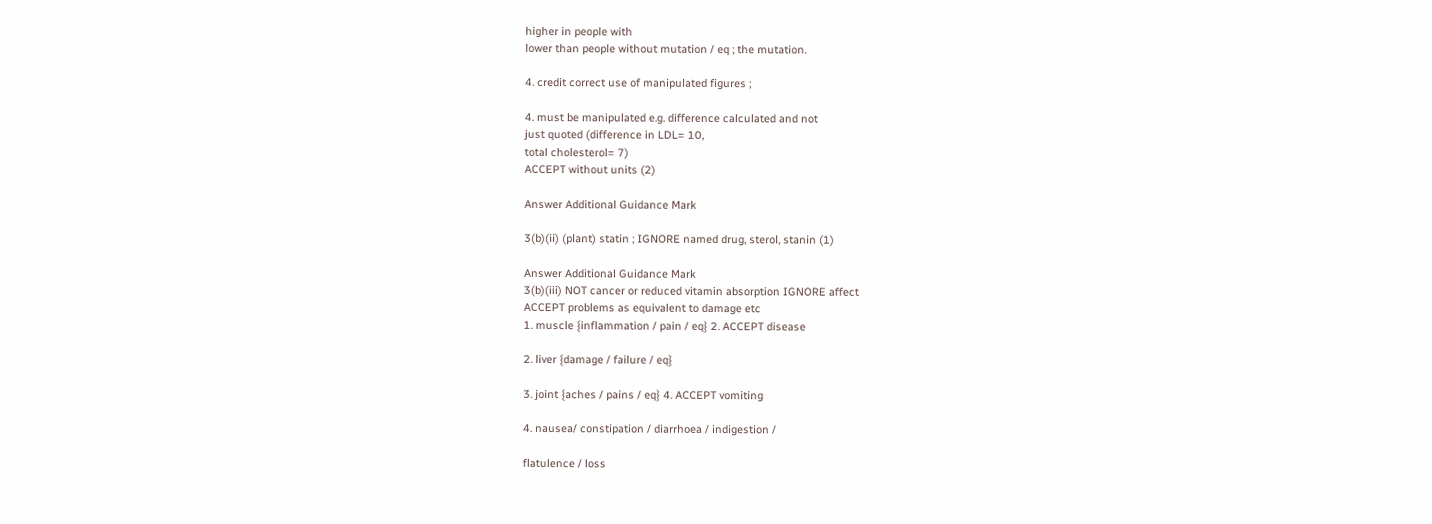higher in people with
lower than people without mutation / eq ; the mutation.

4. credit correct use of manipulated figures ;

4. must be manipulated e.g. difference calculated and not
just quoted (difference in LDL= 10,
total cholesterol= 7)
ACCEPT without units (2)

Answer Additional Guidance Mark

3(b)(ii) (plant) statin ; IGNORE named drug, sterol, stanin (1)

Answer Additional Guidance Mark
3(b)(iii) NOT cancer or reduced vitamin absorption IGNORE affect
ACCEPT problems as equivalent to damage etc
1. muscle {inflammation / pain / eq} 2. ACCEPT disease

2. liver {damage / failure / eq}

3. joint {aches / pains / eq} 4. ACCEPT vomiting

4. nausea/ constipation / diarrhoea / indigestion /

flatulence / loss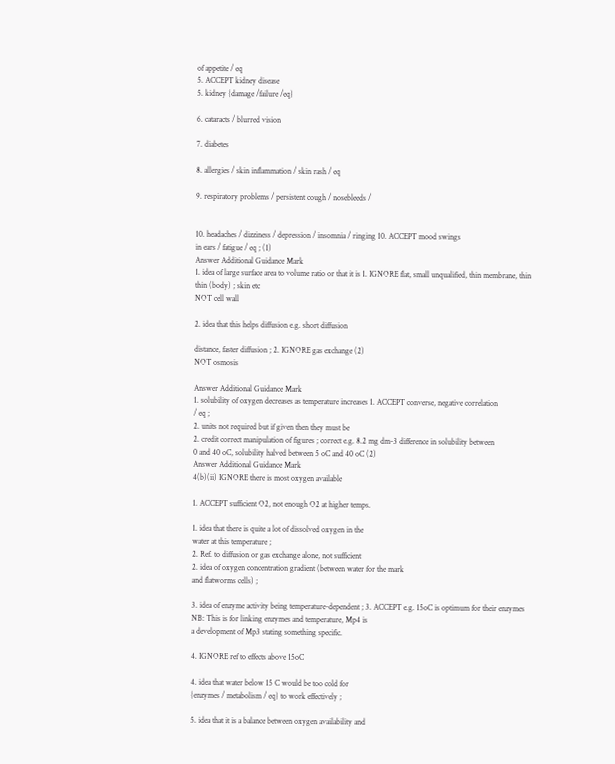of appetite / eq
5. ACCEPT kidney disease
5. kidney {damage /failure /eq}

6. cataracts / blurred vision

7. diabetes

8. allergies / skin inflammation / skin rash / eq

9. respiratory problems / persistent cough / nosebleeds /


10. headaches / dizziness / depression / insomnia / ringing 10. ACCEPT mood swings
in ears / fatigue / eq ; (1)
Answer Additional Guidance Mark
1. idea of large surface area to volume ratio or that it is 1. IGNORE flat, small unqualified, thin membrane, thin
thin (body) ; skin etc
NOT cell wall

2. idea that this helps diffusion e.g. short diffusion

distance, faster diffusion ; 2. IGNORE gas exchange (2)
NOT osmosis

Answer Additional Guidance Mark
1. solubility of oxygen decreases as temperature increases 1. ACCEPT converse, negative correlation
/ eq ;
2. units not required but if given then they must be
2. credit correct manipulation of figures ; correct e.g. 8.2 mg dm-3 difference in solubility between
0 and 40 oC, solubility halved between 5 oC and 40 oC (2)
Answer Additional Guidance Mark
4(b)(ii) IGNORE there is most oxygen available

1. ACCEPT sufficient O2, not enough O2 at higher temps.

1. idea that there is quite a lot of dissolved oxygen in the
water at this temperature ;
2. Ref. to diffusion or gas exchange alone, not sufficient
2. idea of oxygen concentration gradient (between water for the mark
and flatworms cells) ;

3. idea of enzyme activity being temperature-dependent ; 3. ACCEPT e.g. 15oC is optimum for their enzymes
NB: This is for linking enzymes and temperature, Mp4 is
a development of Mp3 stating something specific.

4. IGNORE ref to effects above 15oC

4. idea that water below 15 C would be too cold for
{enzymes / metabolism / eq} to work effectively ;

5. idea that it is a balance between oxygen availability and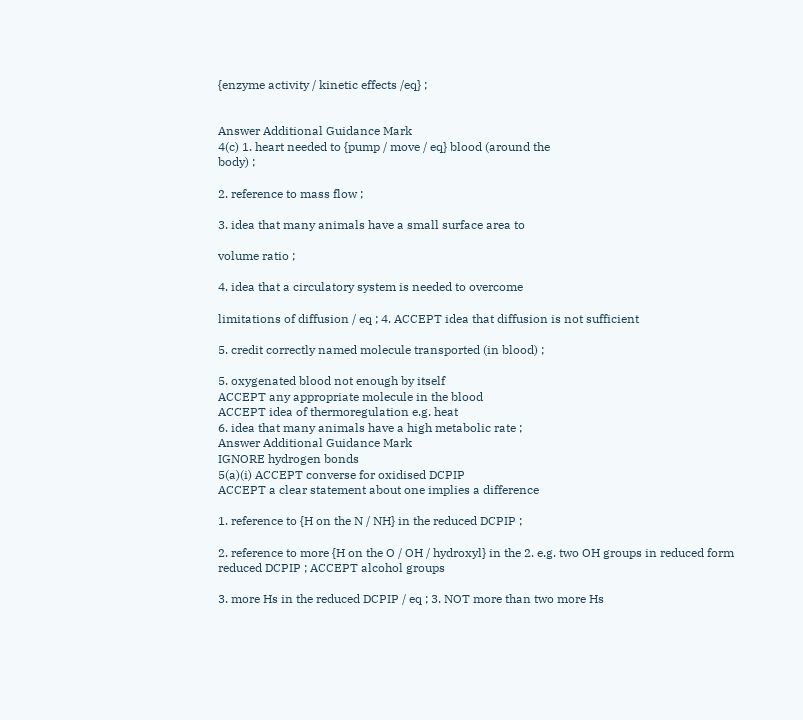{enzyme activity / kinetic effects /eq} ;


Answer Additional Guidance Mark
4(c) 1. heart needed to {pump / move / eq} blood (around the
body) ;

2. reference to mass flow ;

3. idea that many animals have a small surface area to

volume ratio ;

4. idea that a circulatory system is needed to overcome

limitations of diffusion / eq ; 4. ACCEPT idea that diffusion is not sufficient

5. credit correctly named molecule transported (in blood) ;

5. oxygenated blood not enough by itself
ACCEPT any appropriate molecule in the blood
ACCEPT idea of thermoregulation e.g. heat
6. idea that many animals have a high metabolic rate ;
Answer Additional Guidance Mark
IGNORE hydrogen bonds
5(a)(i) ACCEPT converse for oxidised DCPIP
ACCEPT a clear statement about one implies a difference

1. reference to {H on the N / NH} in the reduced DCPIP ;

2. reference to more {H on the O / OH / hydroxyl} in the 2. e.g. two OH groups in reduced form
reduced DCPIP ; ACCEPT alcohol groups

3. more Hs in the reduced DCPIP / eq ; 3. NOT more than two more Hs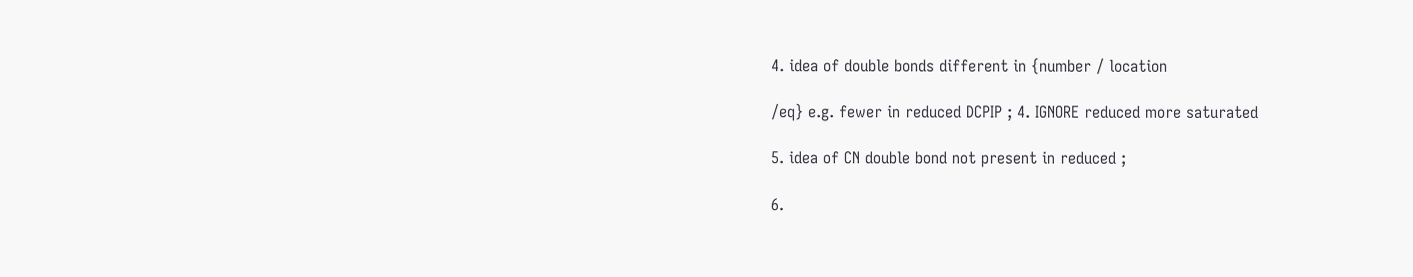4. idea of double bonds different in {number / location

/eq} e.g. fewer in reduced DCPIP ; 4. IGNORE reduced more saturated

5. idea of CN double bond not present in reduced ;

6.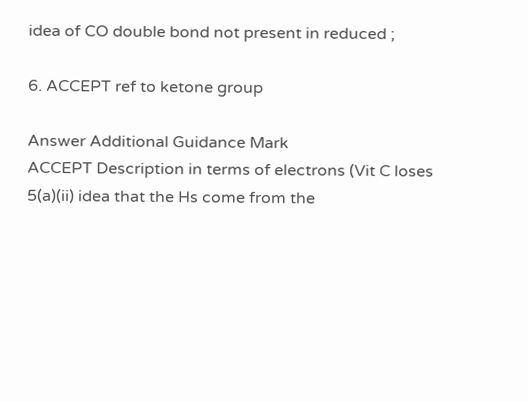idea of CO double bond not present in reduced ;

6. ACCEPT ref to ketone group

Answer Additional Guidance Mark
ACCEPT Description in terms of electrons (Vit C loses
5(a)(ii) idea that the Hs come from the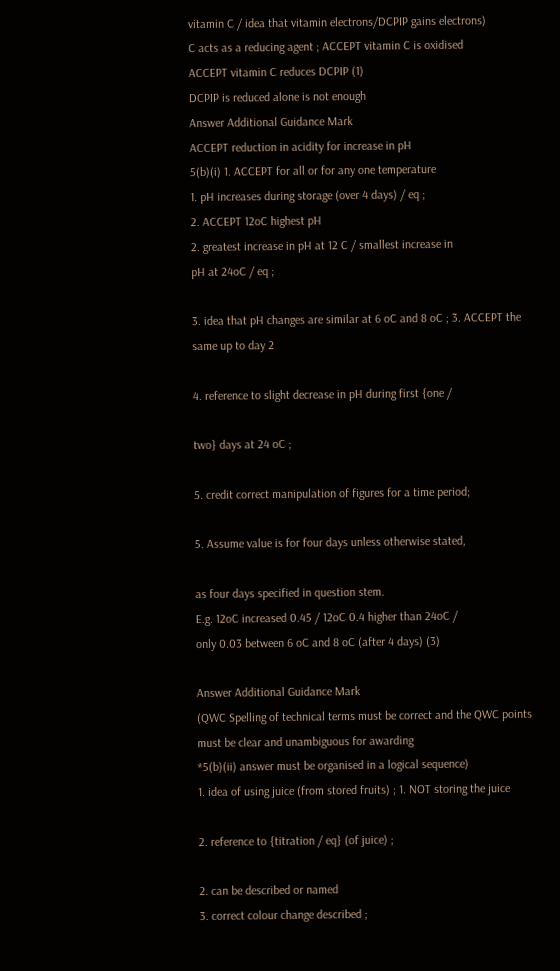vitamin C / idea that vitamin electrons/DCPIP gains electrons)
C acts as a reducing agent ; ACCEPT vitamin C is oxidised
ACCEPT vitamin C reduces DCPIP (1)
DCPIP is reduced alone is not enough
Answer Additional Guidance Mark
ACCEPT reduction in acidity for increase in pH
5(b)(i) 1. ACCEPT for all or for any one temperature
1. pH increases during storage (over 4 days) / eq ;
2. ACCEPT 12oC highest pH
2. greatest increase in pH at 12 C / smallest increase in
pH at 24oC / eq ;

3. idea that pH changes are similar at 6 oC and 8 oC ; 3. ACCEPT the same up to day 2

4. reference to slight decrease in pH during first {one /

two} days at 24 oC ;

5. credit correct manipulation of figures for a time period;

5. Assume value is for four days unless otherwise stated,

as four days specified in question stem.
E.g. 12oC increased 0.45 / 12oC 0.4 higher than 24oC /
only 0.03 between 6 oC and 8 oC (after 4 days) (3)

Answer Additional Guidance Mark
(QWC Spelling of technical terms must be correct and the QWC points must be clear and unambiguous for awarding
*5(b)(ii) answer must be organised in a logical sequence)
1. idea of using juice (from stored fruits) ; 1. NOT storing the juice

2. reference to {titration / eq} (of juice) ;

2. can be described or named
3. correct colour change described ;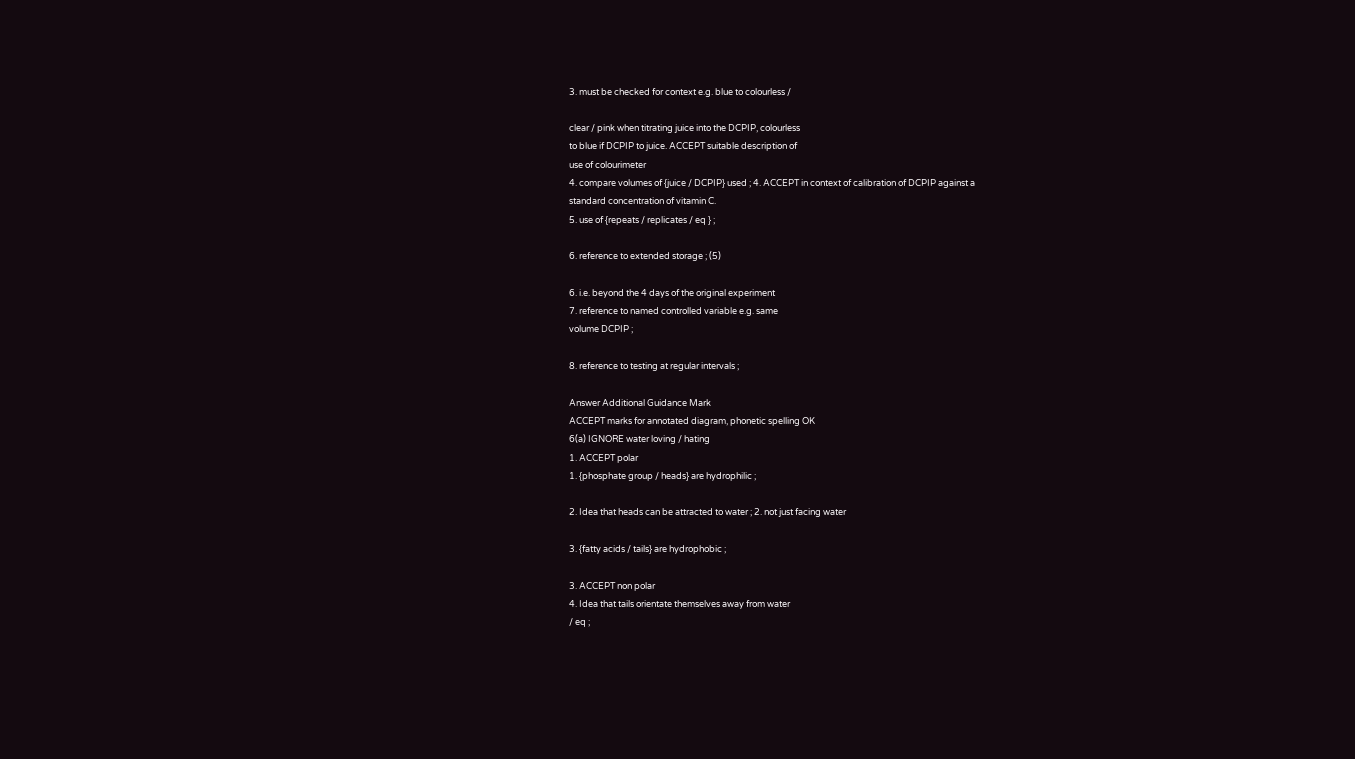3. must be checked for context e.g. blue to colourless /

clear / pink when titrating juice into the DCPIP, colourless
to blue if DCPIP to juice. ACCEPT suitable description of
use of colourimeter
4. compare volumes of {juice / DCPIP} used ; 4. ACCEPT in context of calibration of DCPIP against a
standard concentration of vitamin C.
5. use of {repeats / replicates / eq } ;

6. reference to extended storage ; (5)

6. i.e. beyond the 4 days of the original experiment
7. reference to named controlled variable e.g. same
volume DCPIP ;

8. reference to testing at regular intervals ;

Answer Additional Guidance Mark
ACCEPT marks for annotated diagram, phonetic spelling OK
6(a) IGNORE water loving / hating
1. ACCEPT polar
1. {phosphate group / heads} are hydrophilic ;

2. Idea that heads can be attracted to water ; 2. not just facing water

3. {fatty acids / tails} are hydrophobic ;

3. ACCEPT non polar
4. Idea that tails orientate themselves away from water
/ eq ;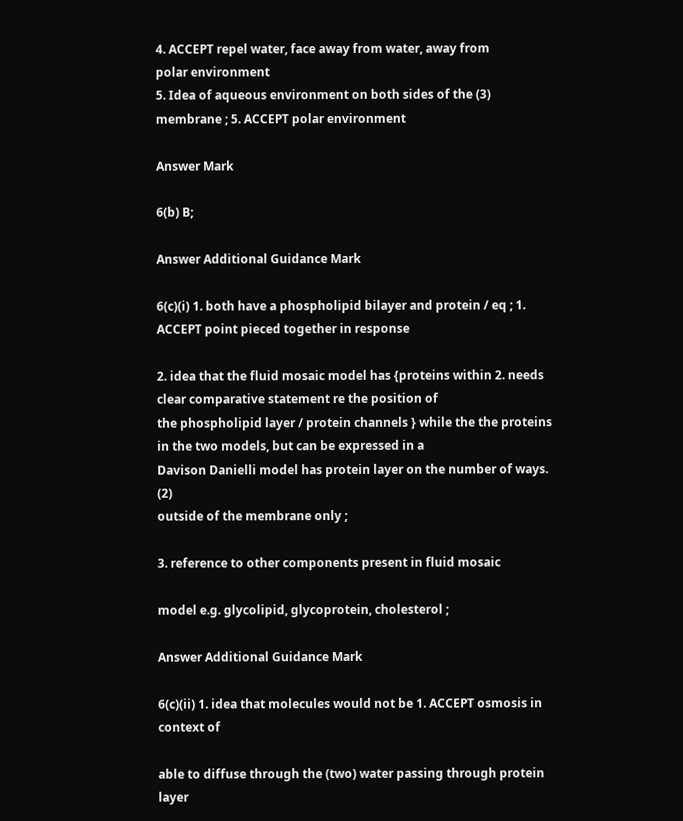4. ACCEPT repel water, face away from water, away from
polar environment
5. Idea of aqueous environment on both sides of the (3)
membrane ; 5. ACCEPT polar environment

Answer Mark

6(b) B;

Answer Additional Guidance Mark

6(c)(i) 1. both have a phospholipid bilayer and protein / eq ; 1. ACCEPT point pieced together in response

2. idea that the fluid mosaic model has {proteins within 2. needs clear comparative statement re the position of
the phospholipid layer / protein channels } while the the proteins in the two models, but can be expressed in a
Davison Danielli model has protein layer on the number of ways. (2)
outside of the membrane only ;

3. reference to other components present in fluid mosaic

model e.g. glycolipid, glycoprotein, cholesterol ;

Answer Additional Guidance Mark

6(c)(ii) 1. idea that molecules would not be 1. ACCEPT osmosis in context of

able to diffuse through the (two) water passing through protein layer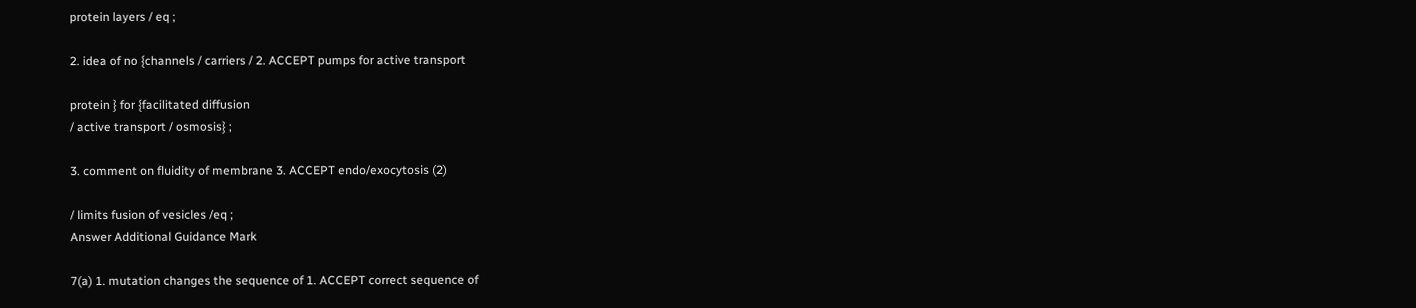protein layers / eq ;

2. idea of no {channels / carriers / 2. ACCEPT pumps for active transport

protein } for {facilitated diffusion
/ active transport / osmosis} ;

3. comment on fluidity of membrane 3. ACCEPT endo/exocytosis (2)

/ limits fusion of vesicles /eq ;
Answer Additional Guidance Mark

7(a) 1. mutation changes the sequence of 1. ACCEPT correct sequence of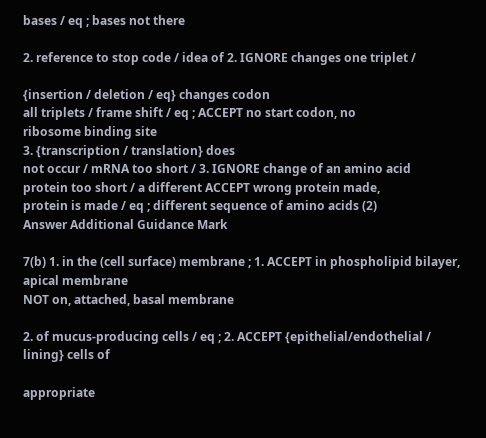bases / eq ; bases not there

2. reference to stop code / idea of 2. IGNORE changes one triplet /

{insertion / deletion / eq} changes codon
all triplets / frame shift / eq ; ACCEPT no start codon, no
ribosome binding site
3. {transcription / translation} does
not occur / mRNA too short / 3. IGNORE change of an amino acid
protein too short / a different ACCEPT wrong protein made,
protein is made / eq ; different sequence of amino acids (2)
Answer Additional Guidance Mark

7(b) 1. in the (cell surface) membrane ; 1. ACCEPT in phospholipid bilayer, apical membrane
NOT on, attached, basal membrane

2. of mucus-producing cells / eq ; 2. ACCEPT {epithelial/endothelial / lining} cells of

appropriate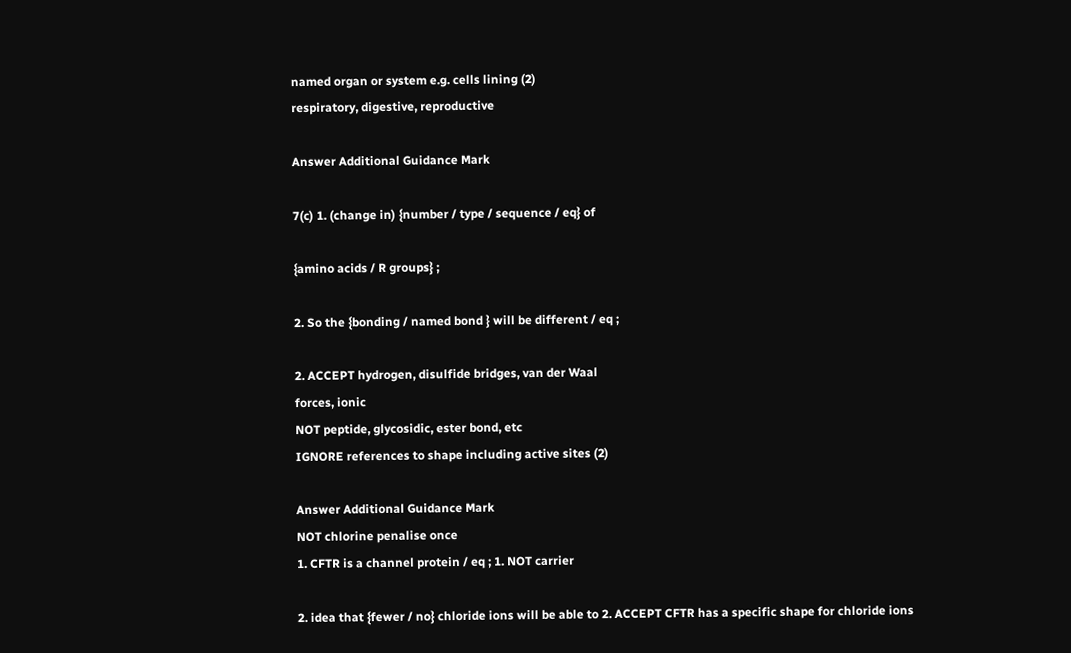named organ or system e.g. cells lining (2)
respiratory, digestive, reproductive

Answer Additional Guidance Mark

7(c) 1. (change in) {number / type / sequence / eq} of

{amino acids / R groups} ;

2. So the {bonding / named bond } will be different / eq ;

2. ACCEPT hydrogen, disulfide bridges, van der Waal
forces, ionic
NOT peptide, glycosidic, ester bond, etc
IGNORE references to shape including active sites (2)

Answer Additional Guidance Mark
NOT chlorine penalise once
1. CFTR is a channel protein / eq ; 1. NOT carrier

2. idea that {fewer / no} chloride ions will be able to 2. ACCEPT CFTR has a specific shape for chloride ions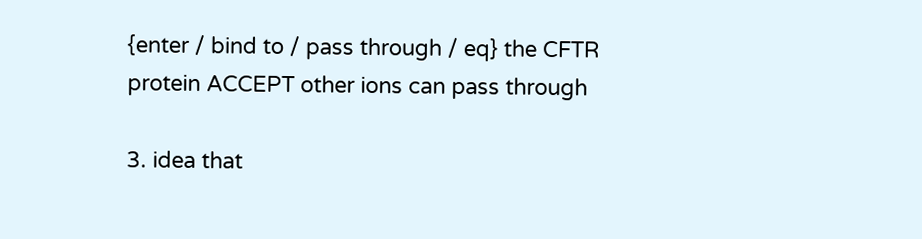{enter / bind to / pass through / eq} the CFTR protein ACCEPT other ions can pass through

3. idea that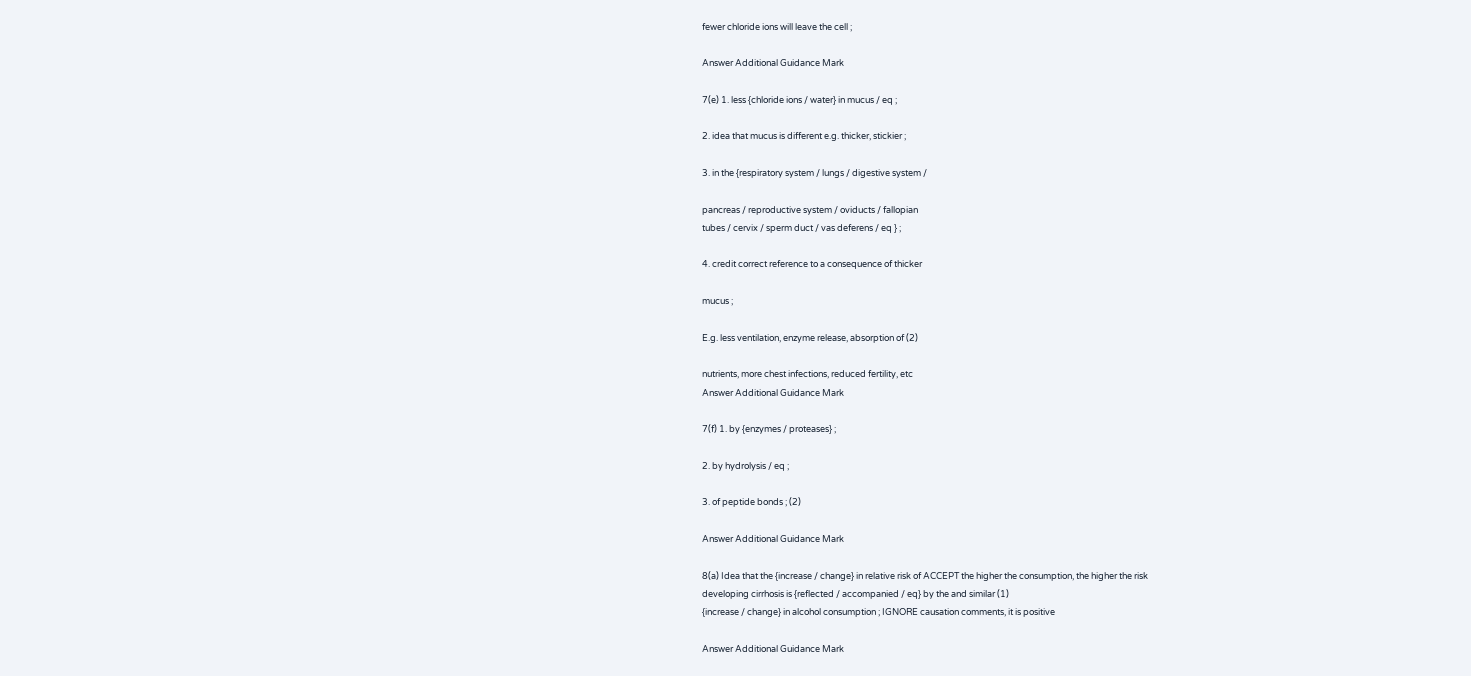fewer chloride ions will leave the cell ;

Answer Additional Guidance Mark

7(e) 1. less {chloride ions / water} in mucus / eq ;

2. idea that mucus is different e.g. thicker, stickier ;

3. in the {respiratory system / lungs / digestive system /

pancreas / reproductive system / oviducts / fallopian
tubes / cervix / sperm duct / vas deferens / eq } ;

4. credit correct reference to a consequence of thicker

mucus ;

E.g. less ventilation, enzyme release, absorption of (2)

nutrients, more chest infections, reduced fertility, etc
Answer Additional Guidance Mark

7(f) 1. by {enzymes / proteases} ;

2. by hydrolysis / eq ;

3. of peptide bonds ; (2)

Answer Additional Guidance Mark

8(a) Idea that the {increase / change} in relative risk of ACCEPT the higher the consumption, the higher the risk
developing cirrhosis is {reflected / accompanied / eq} by the and similar (1)
{increase / change} in alcohol consumption ; IGNORE causation comments, it is positive

Answer Additional Guidance Mark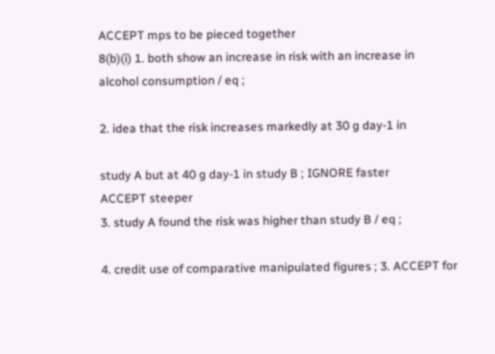ACCEPT mps to be pieced together
8(b)(i) 1. both show an increase in risk with an increase in
alcohol consumption / eq ;

2. idea that the risk increases markedly at 30 g day-1 in

study A but at 40 g day-1 in study B ; IGNORE faster
ACCEPT steeper
3. study A found the risk was higher than study B / eq ;

4. credit use of comparative manipulated figures ; 3. ACCEPT for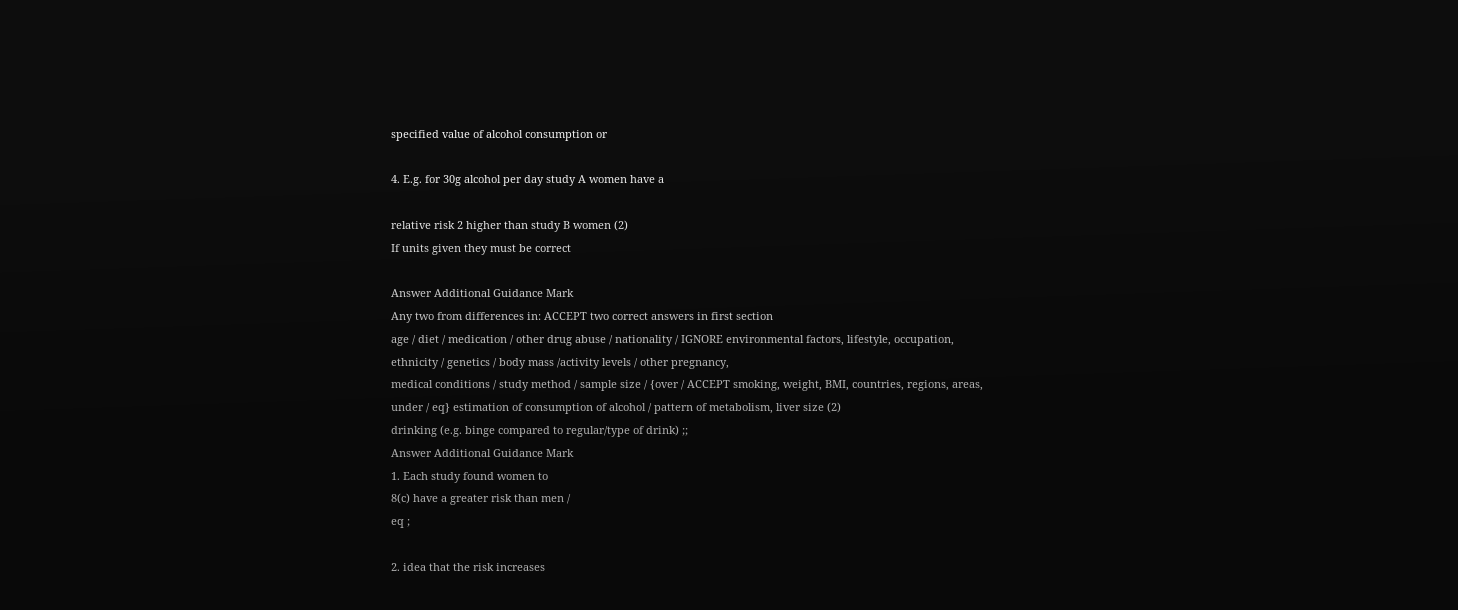specified value of alcohol consumption or

4. E.g. for 30g alcohol per day study A women have a

relative risk 2 higher than study B women (2)
If units given they must be correct

Answer Additional Guidance Mark
Any two from differences in: ACCEPT two correct answers in first section
age / diet / medication / other drug abuse / nationality / IGNORE environmental factors, lifestyle, occupation,
ethnicity / genetics / body mass /activity levels / other pregnancy,
medical conditions / study method / sample size / {over / ACCEPT smoking, weight, BMI, countries, regions, areas,
under / eq} estimation of consumption of alcohol / pattern of metabolism, liver size (2)
drinking (e.g. binge compared to regular/type of drink) ;;
Answer Additional Guidance Mark
1. Each study found women to
8(c) have a greater risk than men /
eq ;

2. idea that the risk increases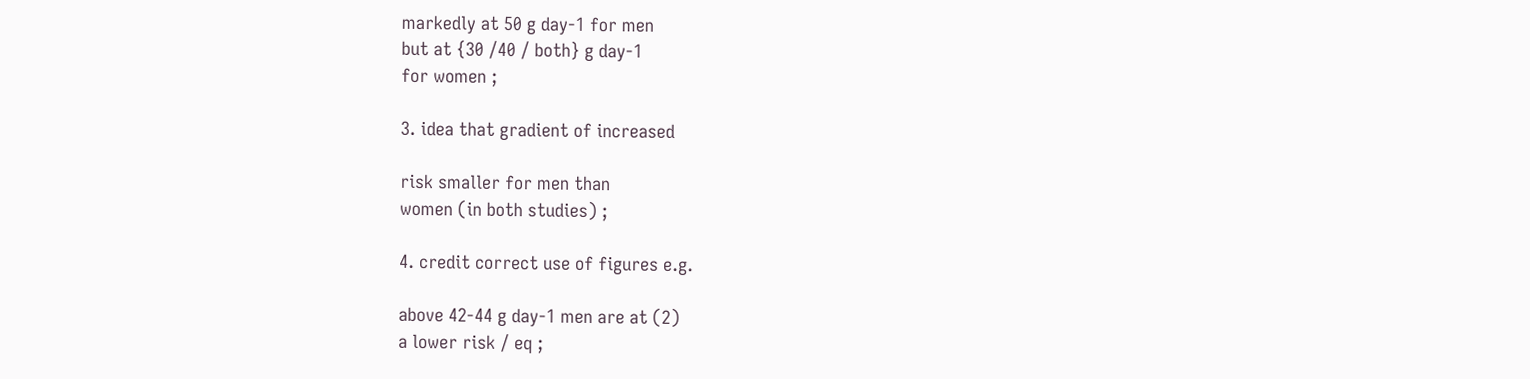markedly at 50 g day-1 for men
but at {30 /40 / both} g day-1
for women ;

3. idea that gradient of increased

risk smaller for men than
women (in both studies) ;

4. credit correct use of figures e.g.

above 42-44 g day-1 men are at (2)
a lower risk / eq ;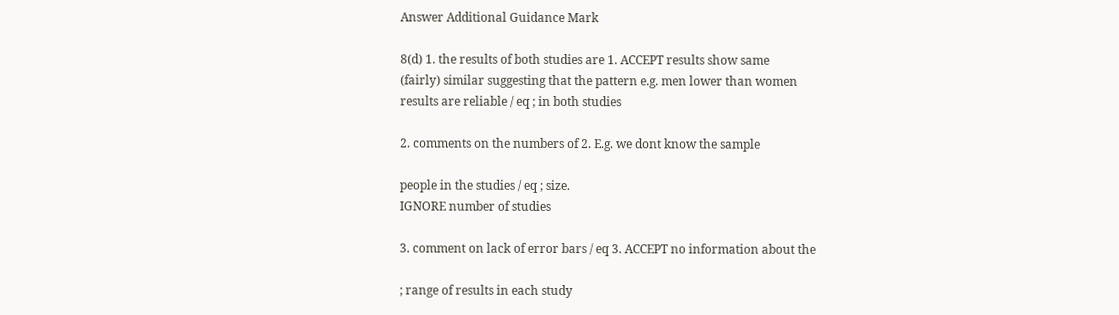Answer Additional Guidance Mark

8(d) 1. the results of both studies are 1. ACCEPT results show same
(fairly) similar suggesting that the pattern e.g. men lower than women
results are reliable / eq ; in both studies

2. comments on the numbers of 2. E.g. we dont know the sample

people in the studies / eq ; size.
IGNORE number of studies

3. comment on lack of error bars / eq 3. ACCEPT no information about the

; range of results in each study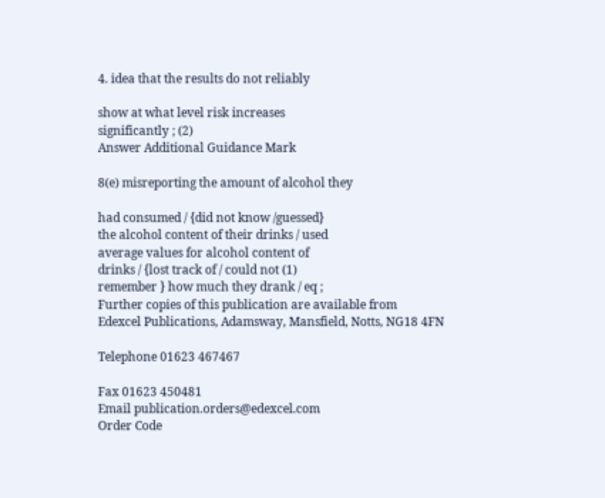4. idea that the results do not reliably

show at what level risk increases
significantly ; (2)
Answer Additional Guidance Mark

8(e) misreporting the amount of alcohol they

had consumed / {did not know /guessed}
the alcohol content of their drinks / used
average values for alcohol content of
drinks / {lost track of / could not (1)
remember } how much they drank / eq ;
Further copies of this publication are available from
Edexcel Publications, Adamsway, Mansfield, Notts, NG18 4FN

Telephone 01623 467467

Fax 01623 450481
Email publication.orders@edexcel.com
Order Code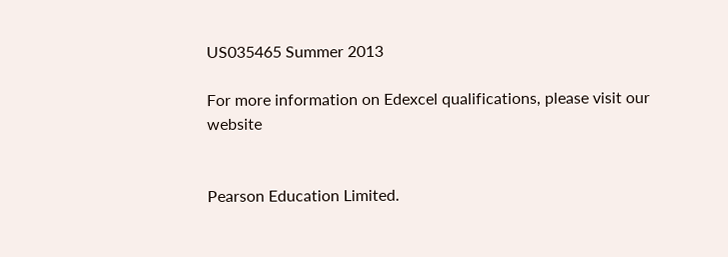US035465 Summer 2013

For more information on Edexcel qualifications, please visit our website


Pearson Education Limited.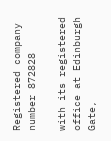Registered company number 872828

with its registered office at Edinburgh Gate,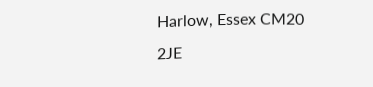Harlow, Essex CM20 2JE